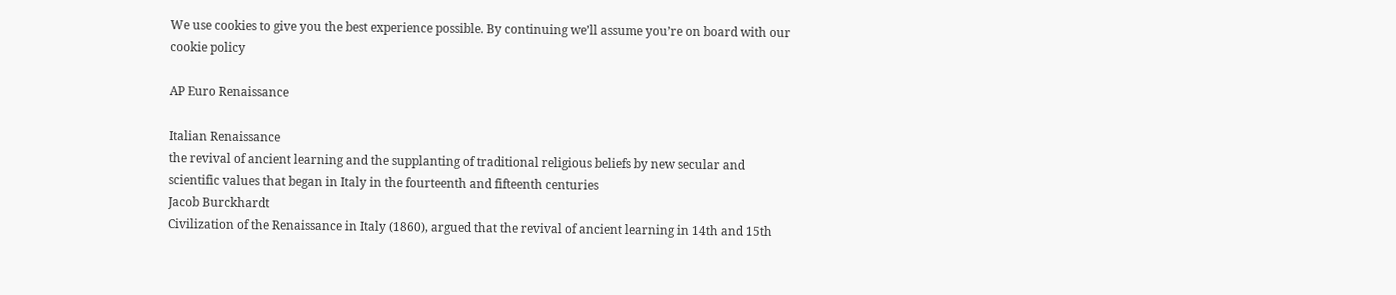We use cookies to give you the best experience possible. By continuing we’ll assume you’re on board with our cookie policy

AP Euro Renaissance

Italian Renaissance
the revival of ancient learning and the supplanting of traditional religious beliefs by new secular and scientific values that began in Italy in the fourteenth and fifteenth centuries
Jacob Burckhardt
Civilization of the Renaissance in Italy (1860), argued that the revival of ancient learning in 14th and 15th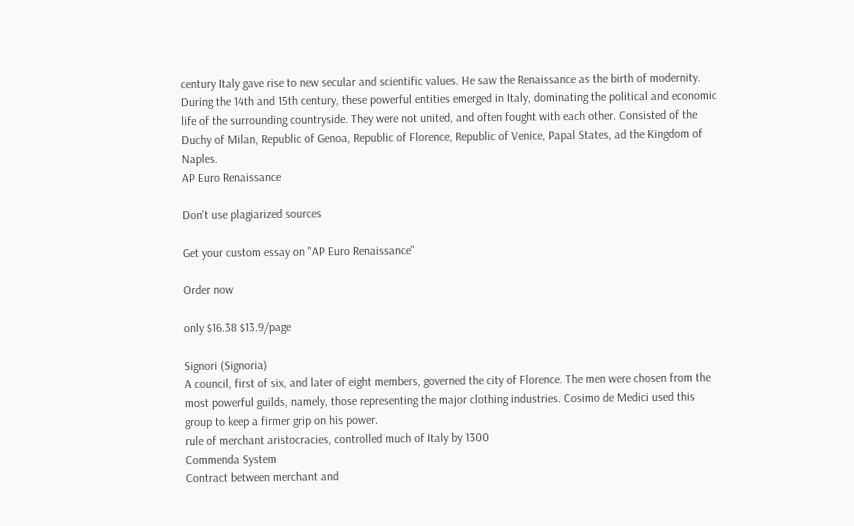century Italy gave rise to new secular and scientific values. He saw the Renaissance as the birth of modernity.
During the 14th and 15th century, these powerful entities emerged in Italy, dominating the political and economic life of the surrounding countryside. They were not united, and often fought with each other. Consisted of the Duchy of Milan, Republic of Genoa, Republic of Florence, Republic of Venice, Papal States, ad the Kingdom of Naples.
AP Euro Renaissance

Don't use plagiarized sources

Get your custom essay on "AP Euro Renaissance"

Order now

only $16.38 $13.9/page

Signori (Signoria)
A council, first of six, and later of eight members, governed the city of Florence. The men were chosen from the most powerful guilds, namely, those representing the major clothing industries. Cosimo de Medici used this group to keep a firmer grip on his power.
rule of merchant aristocracies, controlled much of Italy by 1300
Commenda System
Contract between merchant and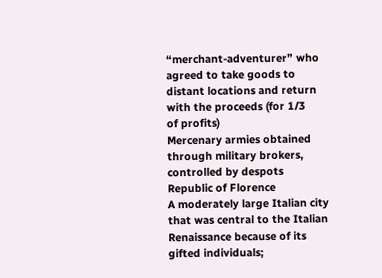“merchant-adventurer” who agreed to take goods to
distant locations and return with the proceeds (for 1/3
of profits)
Mercenary armies obtained through military brokers, controlled by despots
Republic of Florence
A moderately large Italian city that was central to the Italian Renaissance because of its gifted individuals;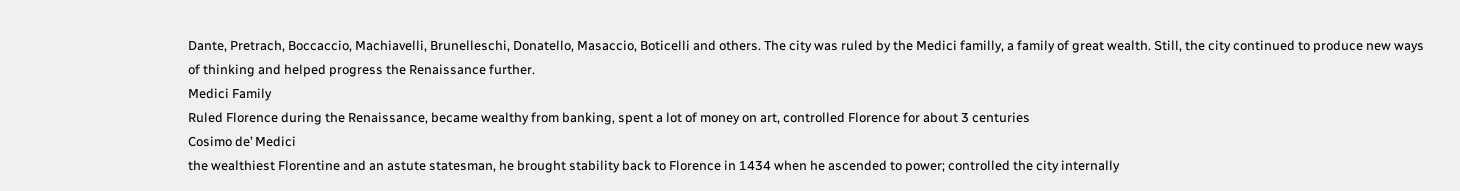Dante, Pretrach, Boccaccio, Machiavelli, Brunelleschi, Donatello, Masaccio, Boticelli and others. The city was ruled by the Medici familly, a family of great wealth. Still, the city continued to produce new ways of thinking and helped progress the Renaissance further.
Medici Family
Ruled Florence during the Renaissance, became wealthy from banking, spent a lot of money on art, controlled Florence for about 3 centuries
Cosimo de’ Medici
the wealthiest Florentine and an astute statesman, he brought stability back to Florence in 1434 when he ascended to power; controlled the city internally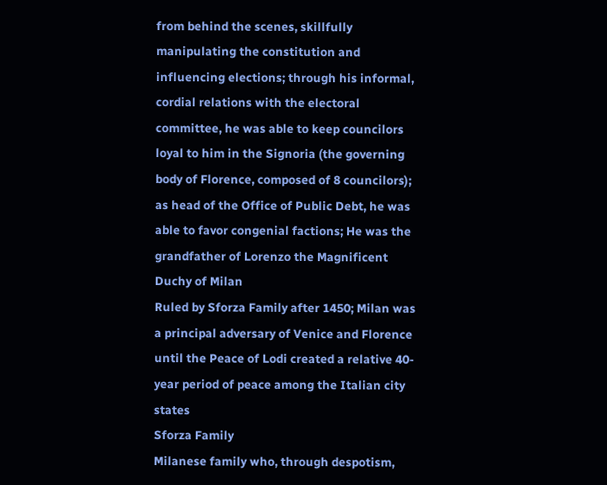from behind the scenes, skillfully manipulating the constitution and influencing elections; through his informal, cordial relations with the electoral committee, he was able to keep councilors loyal to him in the Signoria (the governing body of Florence, composed of 8 councilors); as head of the Office of Public Debt, he was able to favor congenial factions; He was the grandfather of Lorenzo the Magnificent
Duchy of Milan
Ruled by Sforza Family after 1450; Milan was a principal adversary of Venice and Florence until the Peace of Lodi created a relative 40- year period of peace among the Italian city states
Sforza Family
Milanese family who, through despotism,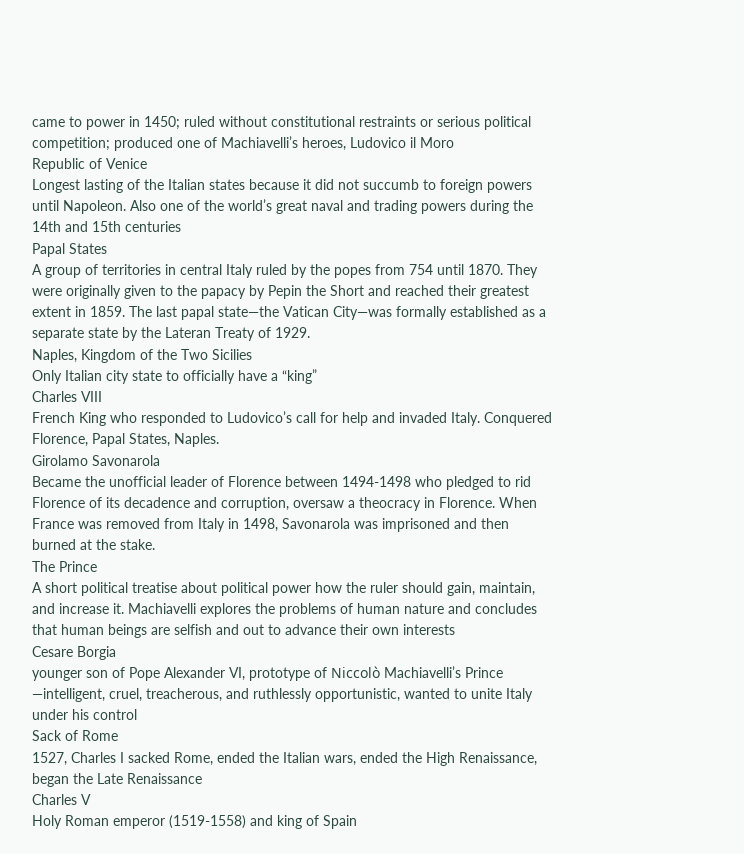came to power in 1450; ruled without constitutional restraints or serious political competition; produced one of Machiavelli’s heroes, Ludovico il Moro
Republic of Venice
Longest lasting of the Italian states because it did not succumb to foreign powers until Napoleon. Also one of the world’s great naval and trading powers during the 14th and 15th centuries
Papal States
A group of territories in central Italy ruled by the popes from 754 until 1870. They were originally given to the papacy by Pepin the Short and reached their greatest extent in 1859. The last papal state—the Vatican City—was formally established as a separate state by the Lateran Treaty of 1929.
Naples, Kingdom of the Two Sicilies
Only Italian city state to officially have a “king”
Charles VIII
French King who responded to Ludovico’s call for help and invaded Italy. Conquered Florence, Papal States, Naples.
Girolamo Savonarola
Became the unofficial leader of Florence between 1494-1498 who pledged to rid Florence of its decadence and corruption, oversaw a theocracy in Florence. When France was removed from Italy in 1498, Savonarola was imprisoned and then burned at the stake.
The Prince
A short political treatise about political power how the ruler should gain, maintain, and increase it. Machiavelli explores the problems of human nature and concludes that human beings are selfish and out to advance their own interests
Cesare Borgia
younger son of Pope Alexander VI, prototype of Niccolò Machiavelli’s Prince —intelligent, cruel, treacherous, and ruthlessly opportunistic, wanted to unite Italy under his control
Sack of Rome
1527, Charles I sacked Rome, ended the Italian wars, ended the High Renaissance, began the Late Renaissance
Charles V
Holy Roman emperor (1519-1558) and king of Spain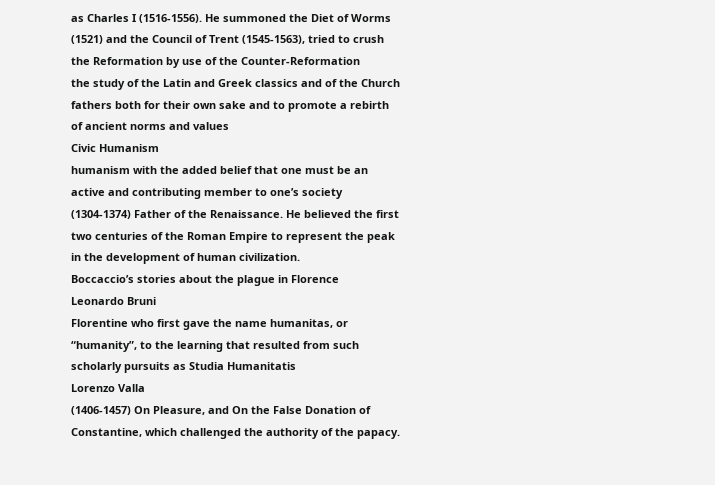as Charles I (1516-1556). He summoned the Diet of Worms (1521) and the Council of Trent (1545-1563), tried to crush the Reformation by use of the Counter-Reformation
the study of the Latin and Greek classics and of the Church fathers both for their own sake and to promote a rebirth of ancient norms and values
Civic Humanism
humanism with the added belief that one must be an active and contributing member to one’s society
(1304-1374) Father of the Renaissance. He believed the first two centuries of the Roman Empire to represent the peak in the development of human civilization.
Boccaccio’s stories about the plague in Florence
Leonardo Bruni
Florentine who first gave the name humanitas, or “humanity”, to the learning that resulted from such scholarly pursuits as Studia Humanitatis
Lorenzo Valla
(1406-1457) On Pleasure, and On the False Donation of Constantine, which challenged the authority of the papacy.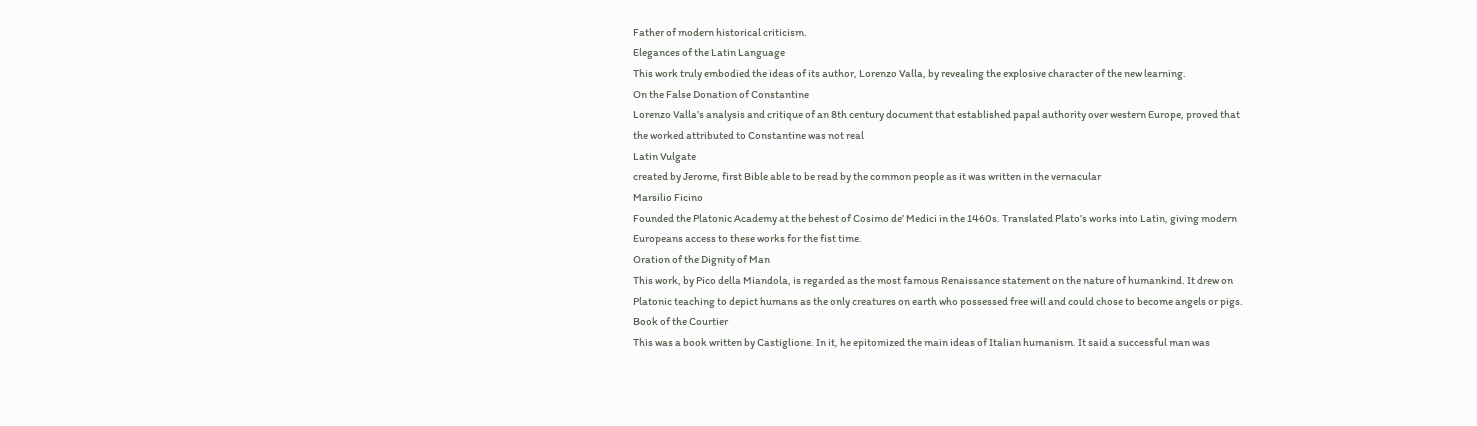Father of modern historical criticism.
Elegances of the Latin Language
This work truly embodied the ideas of its author, Lorenzo Valla, by revealing the explosive character of the new learning.
On the False Donation of Constantine
Lorenzo Valla’s analysis and critique of an 8th century document that established papal authority over western Europe, proved that the worked attributed to Constantine was not real
Latin Vulgate
created by Jerome, first Bible able to be read by the common people as it was written in the vernacular
Marsilio Ficino
Founded the Platonic Academy at the behest of Cosimo de’ Medici in the 1460s. Translated Plato’s works into Latin, giving modern Europeans access to these works for the fist time.
Oration of the Dignity of Man
This work, by Pico della Miandola, is regarded as the most famous Renaissance statement on the nature of humankind. It drew on Platonic teaching to depict humans as the only creatures on earth who possessed free will and could chose to become angels or pigs.
Book of the Courtier
This was a book written by Castiglione. In it, he epitomized the main ideas of Italian humanism. It said a successful man was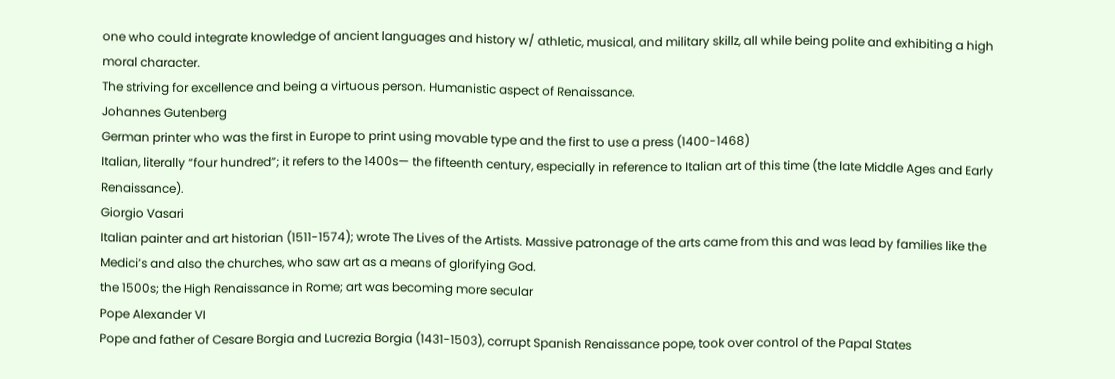one who could integrate knowledge of ancient languages and history w/ athletic, musical, and military skillz, all while being polite and exhibiting a high moral character.
The striving for excellence and being a virtuous person. Humanistic aspect of Renaissance.
Johannes Gutenberg
German printer who was the first in Europe to print using movable type and the first to use a press (1400-1468)
Italian, literally “four hundred”; it refers to the 1400s— the fifteenth century, especially in reference to Italian art of this time (the late Middle Ages and Early Renaissance).
Giorgio Vasari
Italian painter and art historian (1511-1574); wrote The Lives of the Artists. Massive patronage of the arts came from this and was lead by families like the Medici’s and also the churches, who saw art as a means of glorifying God.
the 1500s; the High Renaissance in Rome; art was becoming more secular
Pope Alexander VI
Pope and father of Cesare Borgia and Lucrezia Borgia (1431-1503), corrupt Spanish Renaissance pope, took over control of the Papal States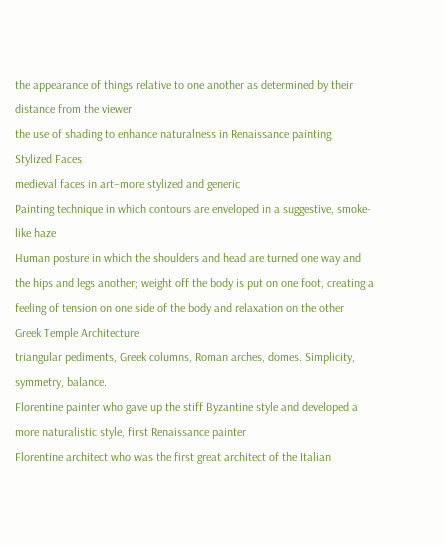the appearance of things relative to one another as determined by their distance from the viewer
the use of shading to enhance naturalness in Renaissance painting
Stylized Faces
medieval faces in art–more stylized and generic
Painting technique in which contours are enveloped in a suggestive, smoke-like haze
Human posture in which the shoulders and head are turned one way and the hips and legs another; weight off the body is put on one foot, creating a feeling of tension on one side of the body and relaxation on the other
Greek Temple Architecture
triangular pediments, Greek columns, Roman arches, domes. Simplicity, symmetry, balance.
Florentine painter who gave up the stiff Byzantine style and developed a more naturalistic style, first Renaissance painter
Florentine architect who was the first great architect of the Italian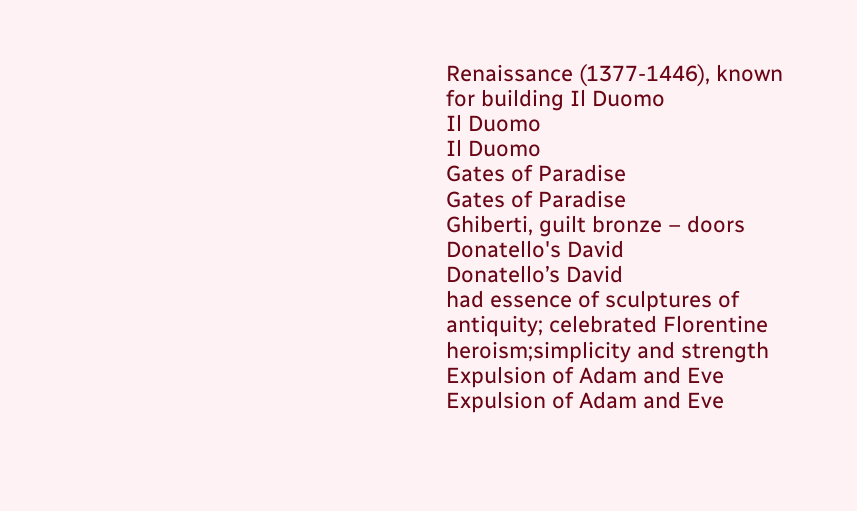Renaissance (1377-1446), known for building Il Duomo
Il Duomo
Il Duomo
Gates of Paradise
Gates of Paradise
Ghiberti, guilt bronze – doors
Donatello's David
Donatello’s David
had essence of sculptures of antiquity; celebrated Florentine heroism;simplicity and strength
Expulsion of Adam and Eve
Expulsion of Adam and Eve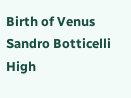Birth of Venus
Sandro Botticelli
High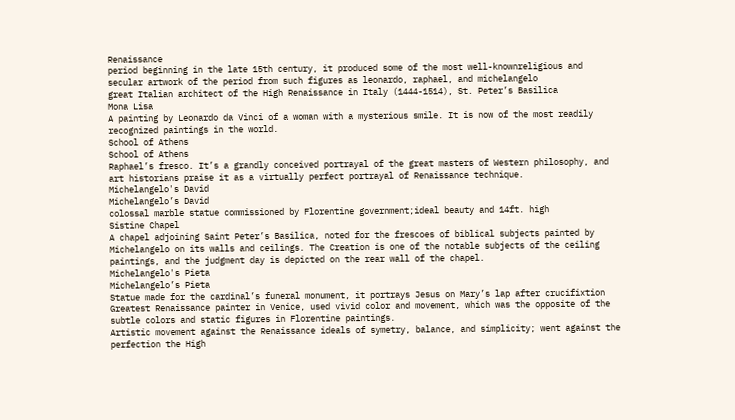Renaissance
period beginning in the late 15th century, it produced some of the most well-knownreligious and secular artwork of the period from such figures as leonardo, raphael, and michelangelo
great Italian architect of the High Renaissance in Italy (1444-1514), St. Peter’s Basilica
Mona Lisa
A painting by Leonardo da Vinci of a woman with a mysterious smile. It is now of the most readily recognized paintings in the world.
School of Athens
School of Athens
Raphael’s fresco. It’s a grandly conceived portrayal of the great masters of Western philosophy, and art historians praise it as a virtually perfect portrayal of Renaissance technique.
Michelangelo's David
Michelangelo’s David
colossal marble statue commissioned by Florentine government;ideal beauty and 14ft. high
Sistine Chapel
A chapel adjoining Saint Peter’s Basilica, noted for the frescoes of biblical subjects painted by Michelangelo on its walls and ceilings. The Creation is one of the notable subjects of the ceiling paintings, and the judgment day is depicted on the rear wall of the chapel.
Michelangelo's Pieta
Michelangelo’s Pieta
Statue made for the cardinal’s funeral monument, it portrays Jesus on Mary’s lap after crucifixtion
Greatest Renaissance painter in Venice, used vivid color and movement, which was the opposite of the subtle colors and static figures in Florentine paintings.
Artistic movement against the Renaissance ideals of symetry, balance, and simplicity; went against the perfection the High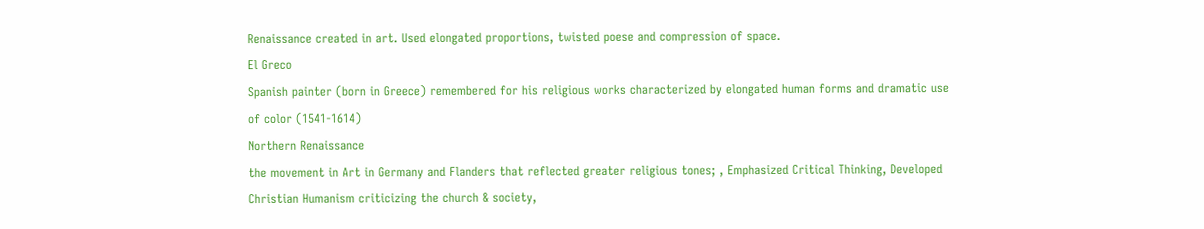Renaissance created in art. Used elongated proportions, twisted poese and compression of space.
El Greco
Spanish painter (born in Greece) remembered for his religious works characterized by elongated human forms and dramatic use of color (1541-1614)
Northern Renaissance
the movement in Art in Germany and Flanders that reflected greater religious tones; , Emphasized Critical Thinking, Developed Christian Humanism criticizing the church & society,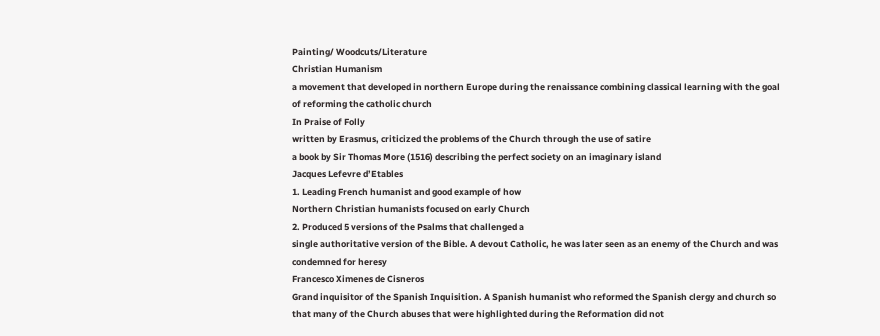Painting/ Woodcuts/Literature
Christian Humanism
a movement that developed in northern Europe during the renaissance combining classical learning with the goal of reforming the catholic church
In Praise of Folly
written by Erasmus, criticized the problems of the Church through the use of satire
a book by Sir Thomas More (1516) describing the perfect society on an imaginary island
Jacques Lefevre d’Etables
1. Leading French humanist and good example of how
Northern Christian humanists focused on early Church
2. Produced 5 versions of the Psalms that challenged a
single authoritative version of the Bible. A devout Catholic, he was later seen as an enemy of the Church and was condemned for heresy
Francesco Ximenes de Cisneros
Grand inquisitor of the Spanish Inquisition. A Spanish humanist who reformed the Spanish clergy and church so that many of the Church abuses that were highlighted during the Reformation did not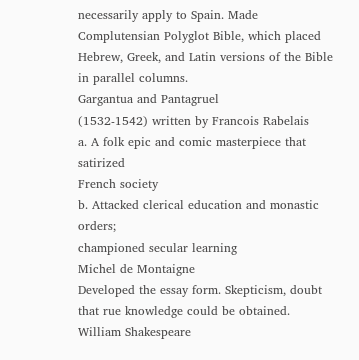necessarily apply to Spain. Made Complutensian Polyglot Bible, which placed Hebrew, Greek, and Latin versions of the Bible in parallel columns.
Gargantua and Pantagruel
(1532-1542) written by Francois Rabelais
a. A folk epic and comic masterpiece that satirized
French society
b. Attacked clerical education and monastic orders;
championed secular learning
Michel de Montaigne
Developed the essay form. Skepticism, doubt that rue knowledge could be obtained.
William Shakespeare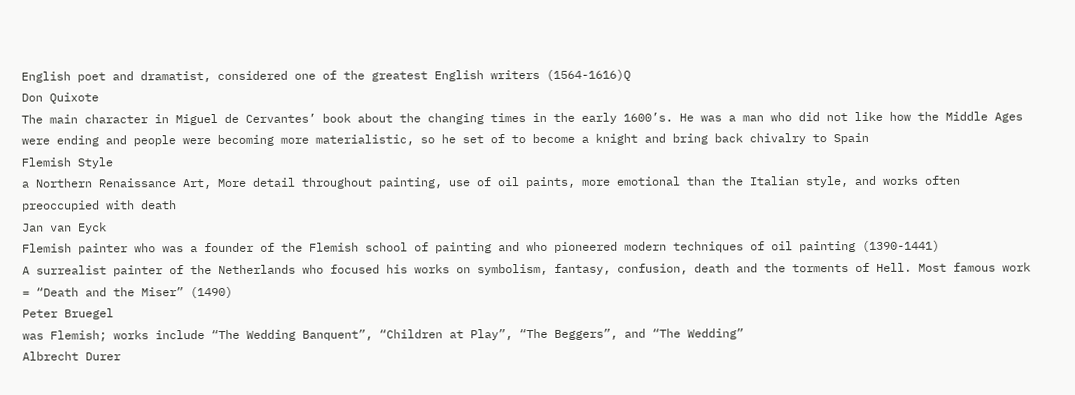English poet and dramatist, considered one of the greatest English writers (1564-1616)Q
Don Quixote
The main character in Miguel de Cervantes’ book about the changing times in the early 1600’s. He was a man who did not like how the Middle Ages were ending and people were becoming more materialistic, so he set of to become a knight and bring back chivalry to Spain
Flemish Style
a Northern Renaissance Art, More detail throughout painting, use of oil paints, more emotional than the Italian style, and works often preoccupied with death
Jan van Eyck
Flemish painter who was a founder of the Flemish school of painting and who pioneered modern techniques of oil painting (1390-1441)
A surrealist painter of the Netherlands who focused his works on symbolism, fantasy, confusion, death and the torments of Hell. Most famous work = “Death and the Miser” (1490)
Peter Bruegel
was Flemish; works include “The Wedding Banquent”, “Children at Play”, “The Beggers”, and “The Wedding”
Albrecht Durer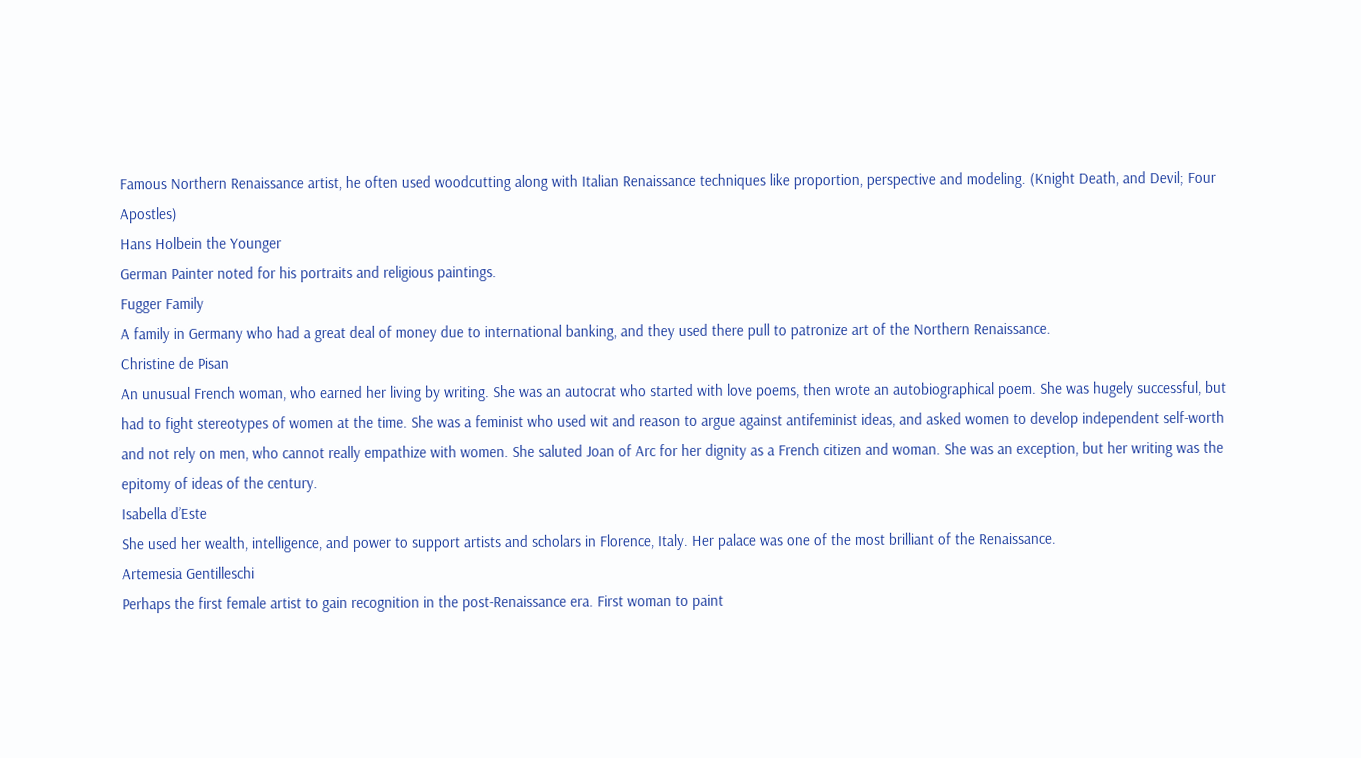Famous Northern Renaissance artist, he often used woodcutting along with Italian Renaissance techniques like proportion, perspective and modeling. (Knight Death, and Devil; Four Apostles)
Hans Holbein the Younger
German Painter noted for his portraits and religious paintings.
Fugger Family
A family in Germany who had a great deal of money due to international banking, and they used there pull to patronize art of the Northern Renaissance.
Christine de Pisan
An unusual French woman, who earned her living by writing. She was an autocrat who started with love poems, then wrote an autobiographical poem. She was hugely successful, but had to fight stereotypes of women at the time. She was a feminist who used wit and reason to argue against antifeminist ideas, and asked women to develop independent self-worth and not rely on men, who cannot really empathize with women. She saluted Joan of Arc for her dignity as a French citizen and woman. She was an exception, but her writing was the epitomy of ideas of the century.
Isabella d’Este
She used her wealth, intelligence, and power to support artists and scholars in Florence, Italy. Her palace was one of the most brilliant of the Renaissance.
Artemesia Gentilleschi
Perhaps the first female artist to gain recognition in the post-Renaissance era. First woman to paint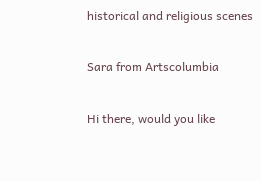historical and religious scenes

Sara from Artscolumbia

Hi there, would you like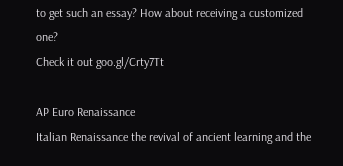to get such an essay? How about receiving a customized one?
Check it out goo.gl/Crty7Tt

AP Euro Renaissance
Italian Renaissance the revival of ancient learning and the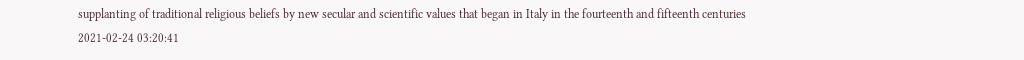supplanting of traditional religious beliefs by new secular and scientific values that began in Italy in the fourteenth and fifteenth centuries
2021-02-24 03:20:41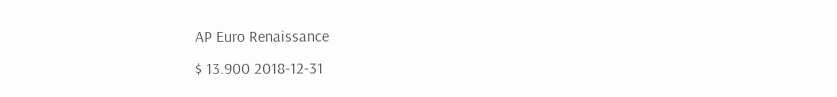AP Euro Renaissance
$ 13.900 2018-12-31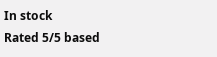In stock
Rated 5/5 based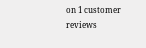on 1 customer reviews